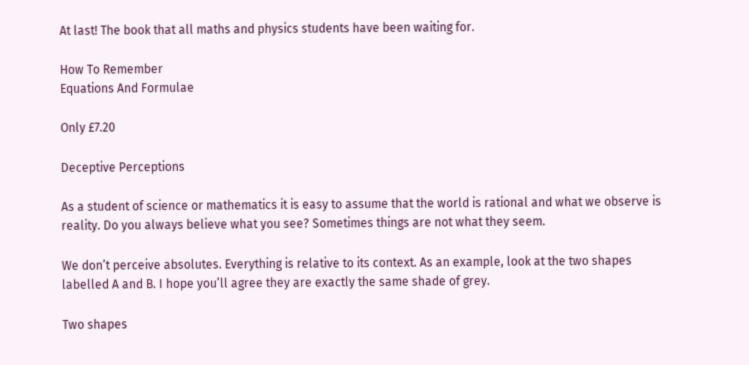At last! The book that all maths and physics students have been waiting for.

How To Remember
Equations And Formulae

Only £7.20

Deceptive Perceptions

As a student of science or mathematics it is easy to assume that the world is rational and what we observe is reality. Do you always believe what you see? Sometimes things are not what they seem.

We don’t perceive absolutes. Everything is relative to its context. As an example, look at the two shapes labelled A and B. I hope you’ll agree they are exactly the same shade of grey.

Two shapes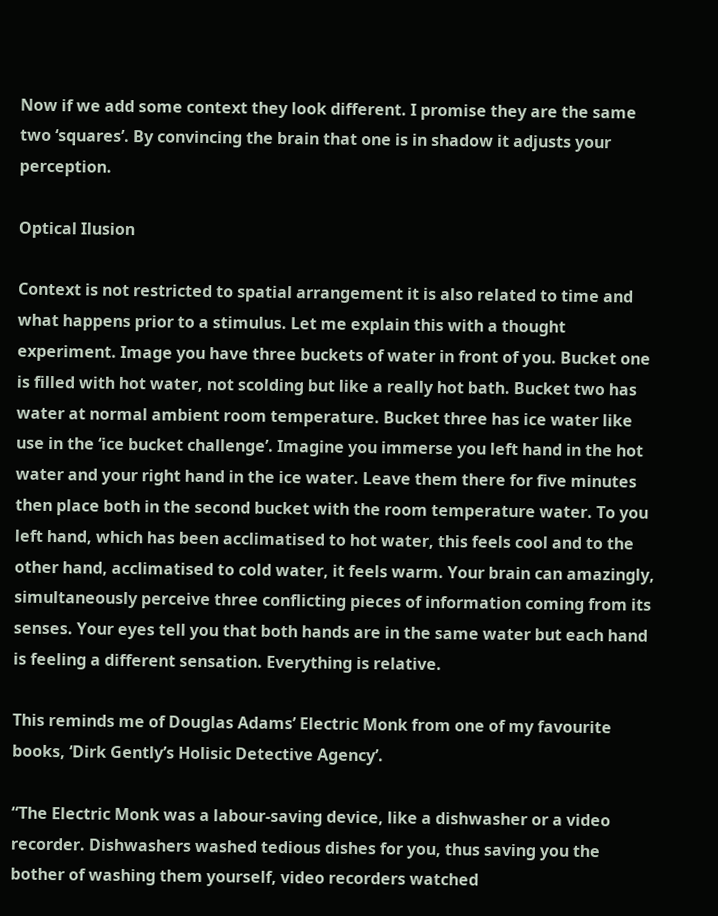Now if we add some context they look different. I promise they are the same two ‘squares’. By convincing the brain that one is in shadow it adjusts your perception.

Optical Ilusion

Context is not restricted to spatial arrangement it is also related to time and what happens prior to a stimulus. Let me explain this with a thought experiment. Image you have three buckets of water in front of you. Bucket one is filled with hot water, not scolding but like a really hot bath. Bucket two has water at normal ambient room temperature. Bucket three has ice water like use in the ‘ice bucket challenge’. Imagine you immerse you left hand in the hot water and your right hand in the ice water. Leave them there for five minutes then place both in the second bucket with the room temperature water. To you left hand, which has been acclimatised to hot water, this feels cool and to the other hand, acclimatised to cold water, it feels warm. Your brain can amazingly, simultaneously perceive three conflicting pieces of information coming from its senses. Your eyes tell you that both hands are in the same water but each hand is feeling a different sensation. Everything is relative.

This reminds me of Douglas Adams’ Electric Monk from one of my favourite books, ‘Dirk Gently’s Holisic Detective Agency’.

“The Electric Monk was a labour-saving device, like a dishwasher or a video recorder. Dishwashers washed tedious dishes for you, thus saving you the bother of washing them yourself, video recorders watched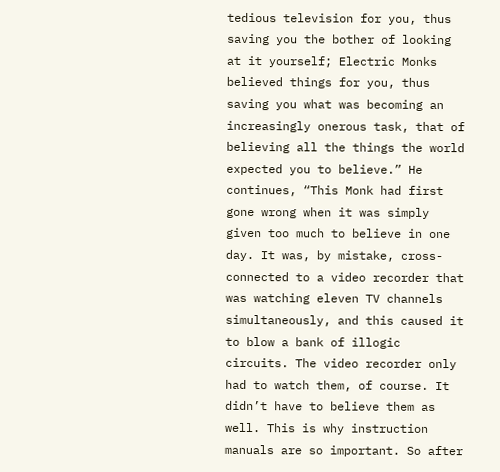tedious television for you, thus saving you the bother of looking at it yourself; Electric Monks believed things for you, thus saving you what was becoming an increasingly onerous task, that of believing all the things the world expected you to believe.” He continues, “This Monk had first gone wrong when it was simply given too much to believe in one day. It was, by mistake, cross-connected to a video recorder that was watching eleven TV channels simultaneously, and this caused it to blow a bank of illogic circuits. The video recorder only had to watch them, of course. It didn’t have to believe them as well. This is why instruction manuals are so important. So after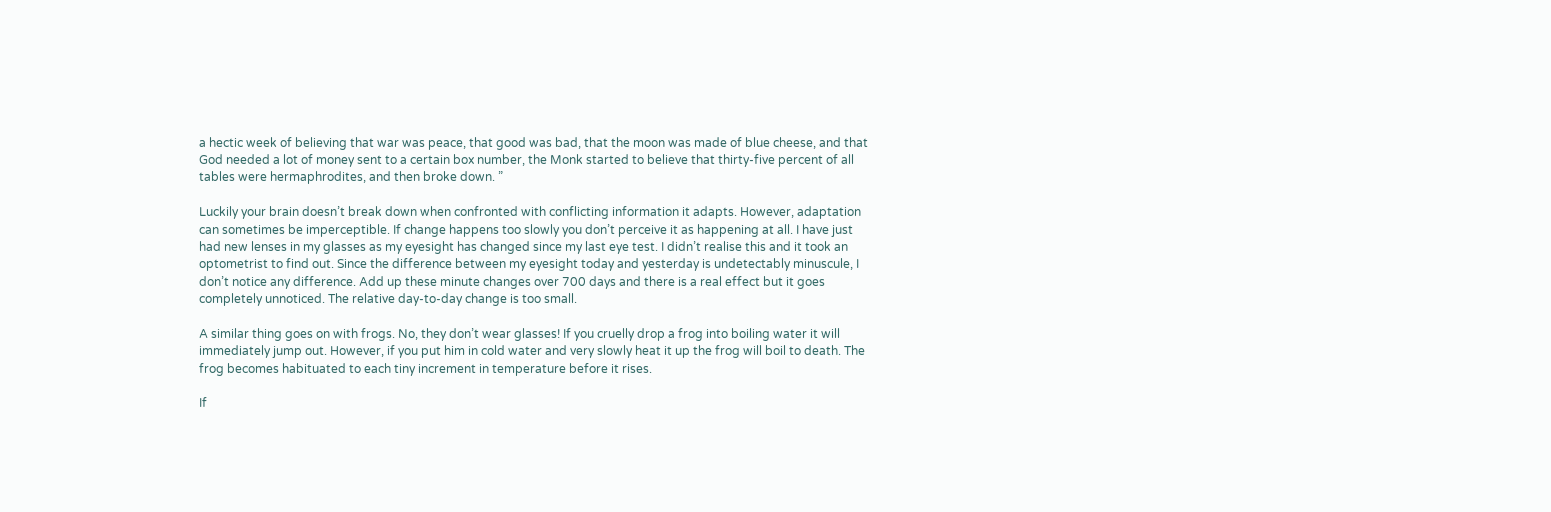a hectic week of believing that war was peace, that good was bad, that the moon was made of blue cheese, and that God needed a lot of money sent to a certain box number, the Monk started to believe that thirty-five percent of all tables were hermaphrodites, and then broke down. ”

Luckily your brain doesn’t break down when confronted with conflicting information it adapts. However, adaptation can sometimes be imperceptible. If change happens too slowly you don’t perceive it as happening at all. I have just had new lenses in my glasses as my eyesight has changed since my last eye test. I didn’t realise this and it took an optometrist to find out. Since the difference between my eyesight today and yesterday is undetectably minuscule, I don’t notice any difference. Add up these minute changes over 700 days and there is a real effect but it goes completely unnoticed. The relative day-to-day change is too small.

A similar thing goes on with frogs. No, they don’t wear glasses! If you cruelly drop a frog into boiling water it will immediately jump out. However, if you put him in cold water and very slowly heat it up the frog will boil to death. The frog becomes habituated to each tiny increment in temperature before it rises.

If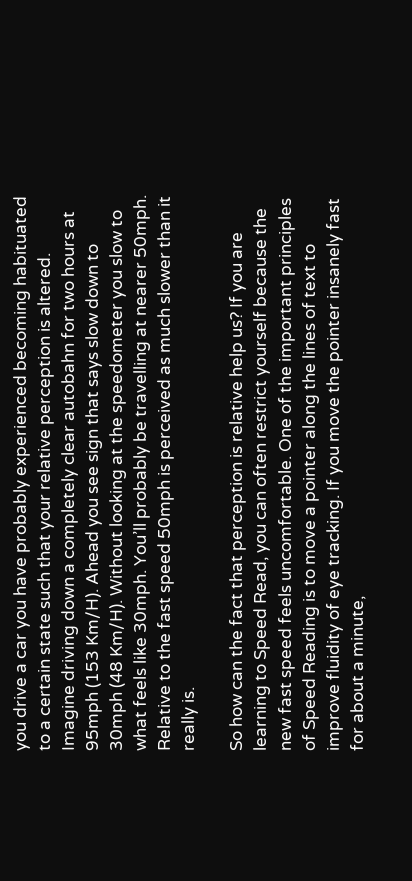you drive a car you have probably experienced becoming habituated to a certain state such that your relative perception is altered. Imagine driving down a completely clear autobahn for two hours at 95mph (153 Km/H). Ahead you see sign that says slow down to 30mph (48 Km/H). Without looking at the speedometer you slow to what feels like 30mph. You’ll probably be travelling at nearer 50mph. Relative to the fast speed 50mph is perceived as much slower than it really is.

So how can the fact that perception is relative help us? If you are learning to Speed Read, you can often restrict yourself because the new fast speed feels uncomfortable. One of the important principles of Speed Reading is to move a pointer along the lines of text to improve fluidity of eye tracking. If you move the pointer insanely fast for about a minute,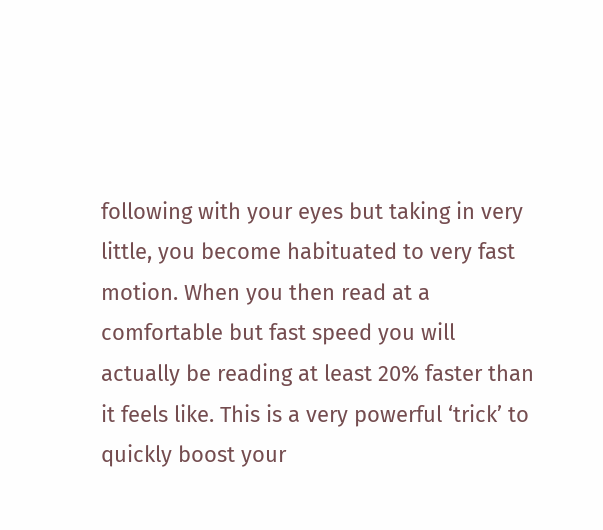following with your eyes but taking in very little, you become habituated to very fast motion. When you then read at a comfortable but fast speed you will actually be reading at least 20% faster than it feels like. This is a very powerful ‘trick’ to quickly boost your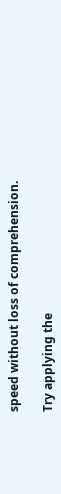speed without loss of comprehension.

Try applying the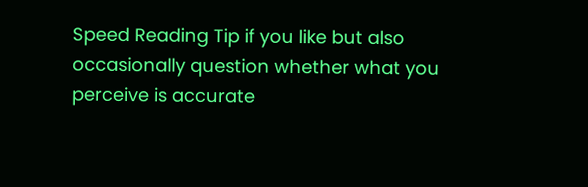Speed Reading Tip if you like but also occasionally question whether what you perceive is accurate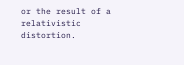or the result of a relativistic distortion.